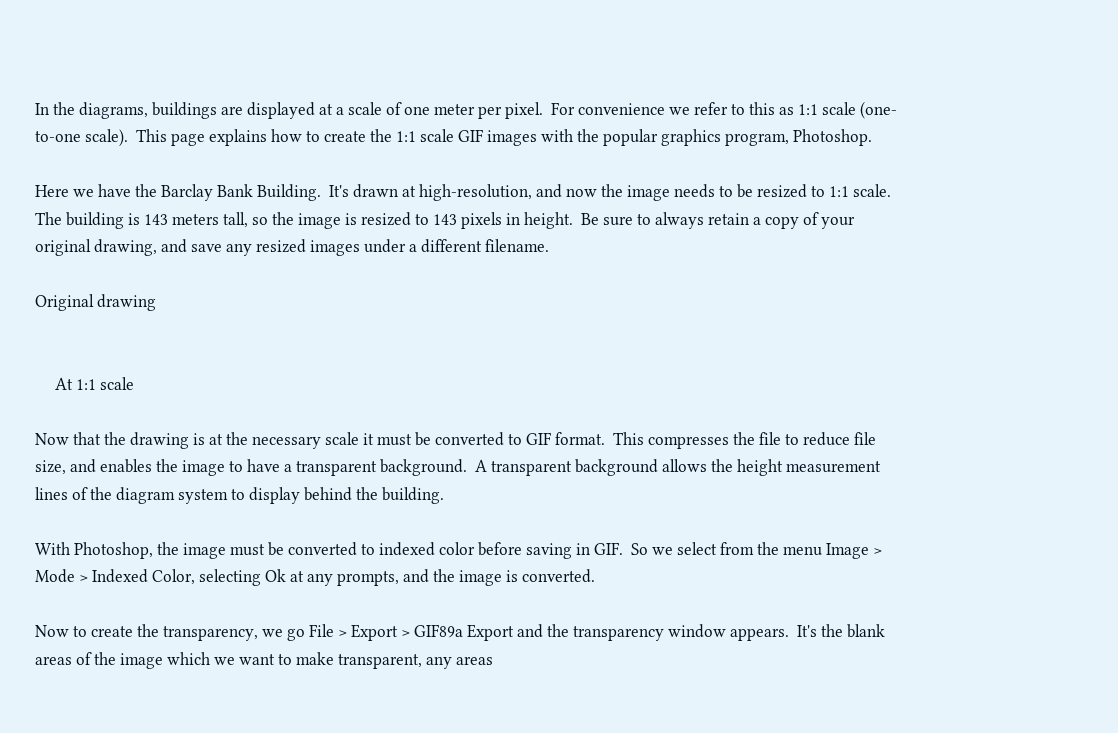In the diagrams, buildings are displayed at a scale of one meter per pixel.  For convenience we refer to this as 1:1 scale (one-to-one scale).  This page explains how to create the 1:1 scale GIF images with the popular graphics program, Photoshop.

Here we have the Barclay Bank Building.  It's drawn at high-resolution, and now the image needs to be resized to 1:1 scale.  The building is 143 meters tall, so the image is resized to 143 pixels in height.  Be sure to always retain a copy of your original drawing, and save any resized images under a different filename.

Original drawing


     At 1:1 scale

Now that the drawing is at the necessary scale it must be converted to GIF format.  This compresses the file to reduce file size, and enables the image to have a transparent background.  A transparent background allows the height measurement lines of the diagram system to display behind the building.

With Photoshop, the image must be converted to indexed color before saving in GIF.  So we select from the menu Image > Mode > Indexed Color, selecting Ok at any prompts, and the image is converted.

Now to create the transparency, we go File > Export > GIF89a Export and the transparency window appears.  It's the blank areas of the image which we want to make transparent, any areas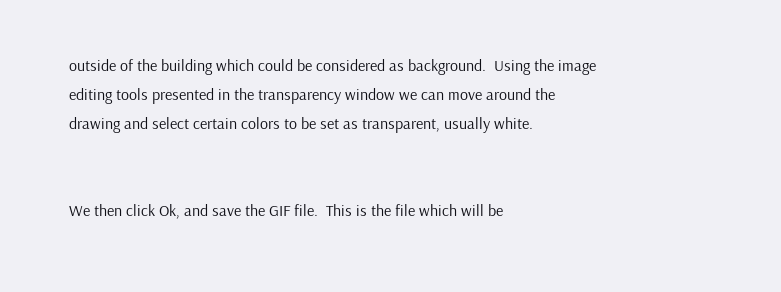outside of the building which could be considered as background.  Using the image editing tools presented in the transparency window we can move around the drawing and select certain colors to be set as transparent, usually white.


We then click Ok, and save the GIF file.  This is the file which will be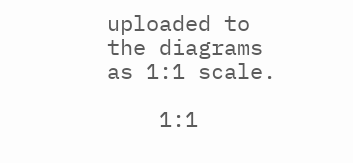uploaded to the diagrams as 1:1 scale.

    1:1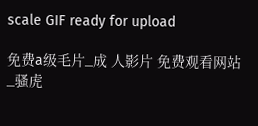scale GIF ready for upload

免费a级毛片_成 人影片 免费观看网站_骚虎